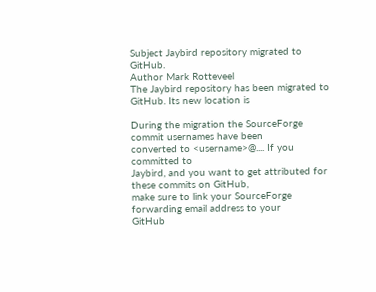Subject Jaybird repository migrated to GitHub.
Author Mark Rotteveel
The Jaybird repository has been migrated to GitHub. Its new location is

During the migration the SourceForge commit usernames have been
converted to <username>@.... If you committed to
Jaybird, and you want to get attributed for these commits on GitHub,
make sure to link your SourceForge forwarding email address to your
GitHub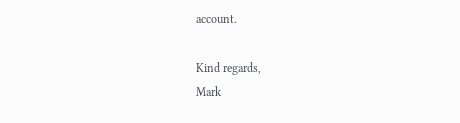account.

Kind regards,
Mark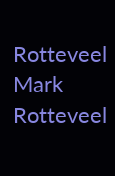Rotteveel
Mark Rotteveel